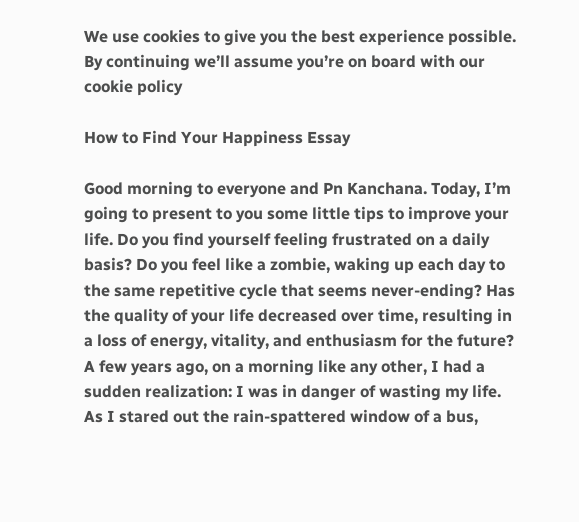We use cookies to give you the best experience possible. By continuing we’ll assume you’re on board with our cookie policy

How to Find Your Happiness Essay

Good morning to everyone and Pn Kanchana. Today, I’m going to present to you some little tips to improve your life. Do you find yourself feeling frustrated on a daily basis? Do you feel like a zombie, waking up each day to the same repetitive cycle that seems never-ending? Has the quality of your life decreased over time, resulting in a loss of energy, vitality, and enthusiasm for the future? A few years ago, on a morning like any other, I had a sudden realization: I was in danger of wasting my life. As I stared out the rain-spattered window of a bus,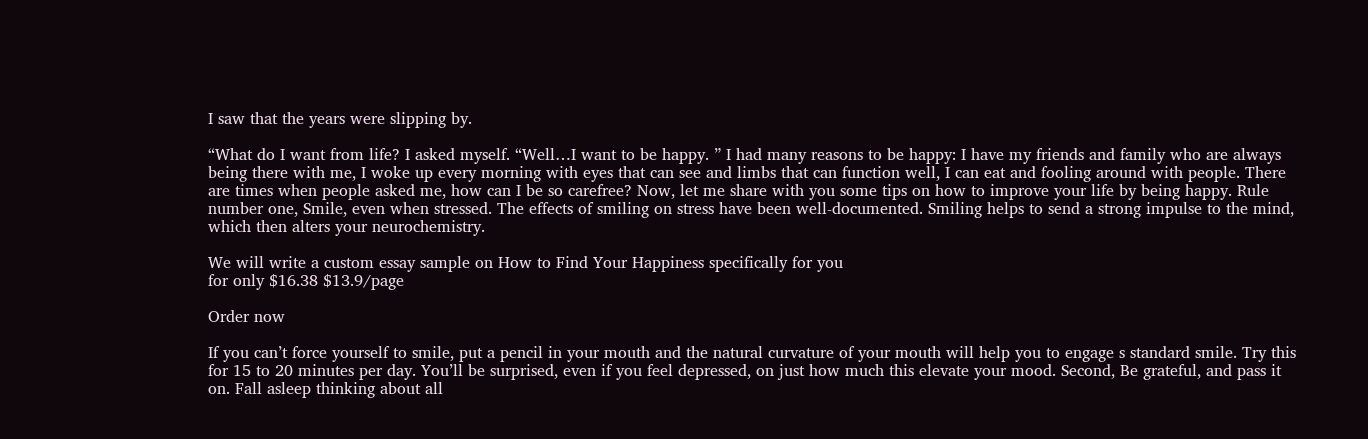I saw that the years were slipping by.

“What do I want from life? I asked myself. “Well…I want to be happy. ” I had many reasons to be happy: I have my friends and family who are always being there with me, I woke up every morning with eyes that can see and limbs that can function well, I can eat and fooling around with people. There are times when people asked me, how can I be so carefree? Now, let me share with you some tips on how to improve your life by being happy. Rule number one, Smile, even when stressed. The effects of smiling on stress have been well-documented. Smiling helps to send a strong impulse to the mind, which then alters your neurochemistry.

We will write a custom essay sample on How to Find Your Happiness specifically for you
for only $16.38 $13.9/page

Order now

If you can’t force yourself to smile, put a pencil in your mouth and the natural curvature of your mouth will help you to engage s standard smile. Try this for 15 to 20 minutes per day. You’ll be surprised, even if you feel depressed, on just how much this elevate your mood. Second, Be grateful, and pass it on. Fall asleep thinking about all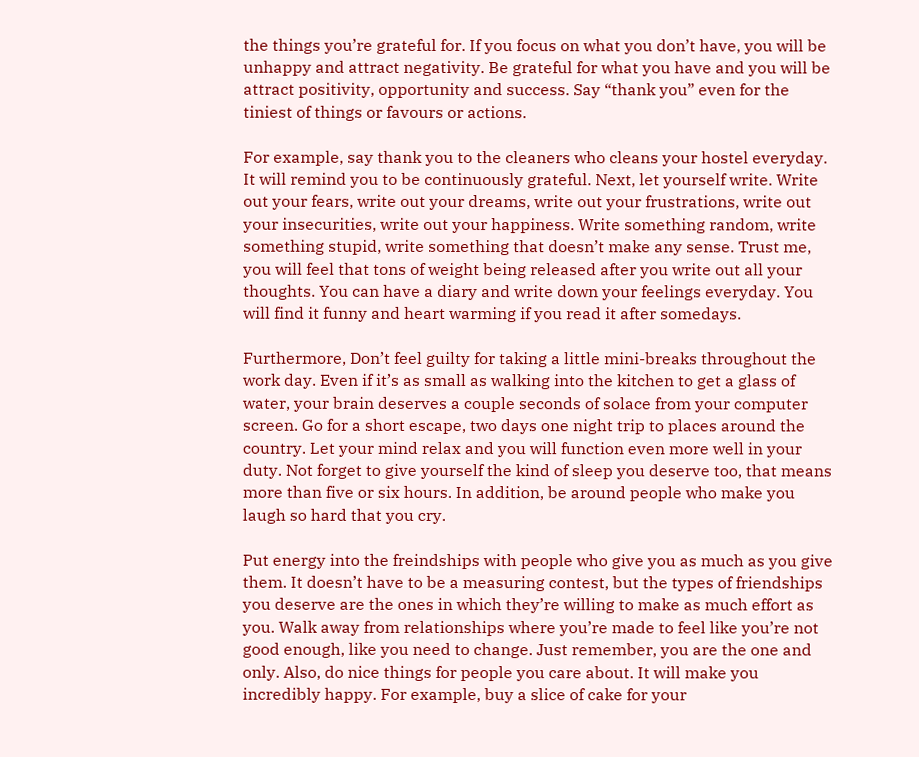the things you’re grateful for. If you focus on what you don’t have, you will be unhappy and attract negativity. Be grateful for what you have and you will be attract positivity, opportunity and success. Say “thank you” even for the tiniest of things or favours or actions.

For example, say thank you to the cleaners who cleans your hostel everyday. It will remind you to be continuously grateful. Next, let yourself write. Write out your fears, write out your dreams, write out your frustrations, write out your insecurities, write out your happiness. Write something random, write something stupid, write something that doesn’t make any sense. Trust me, you will feel that tons of weight being released after you write out all your thoughts. You can have a diary and write down your feelings everyday. You will find it funny and heart warming if you read it after somedays.

Furthermore, Don’t feel guilty for taking a little mini-breaks throughout the work day. Even if it’s as small as walking into the kitchen to get a glass of water, your brain deserves a couple seconds of solace from your computer screen. Go for a short escape, two days one night trip to places around the country. Let your mind relax and you will function even more well in your duty. Not forget to give yourself the kind of sleep you deserve too, that means more than five or six hours. In addition, be around people who make you laugh so hard that you cry.

Put energy into the freindships with people who give you as much as you give them. It doesn’t have to be a measuring contest, but the types of friendships you deserve are the ones in which they’re willing to make as much effort as you. Walk away from relationships where you’re made to feel like you’re not good enough, like you need to change. Just remember, you are the one and only. Also, do nice things for people you care about. It will make you incredibly happy. For example, buy a slice of cake for your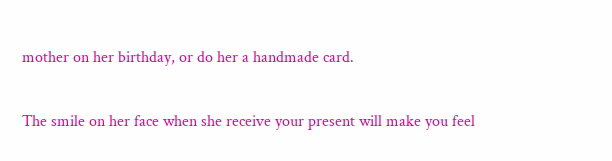mother on her birthday, or do her a handmade card.

The smile on her face when she receive your present will make you feel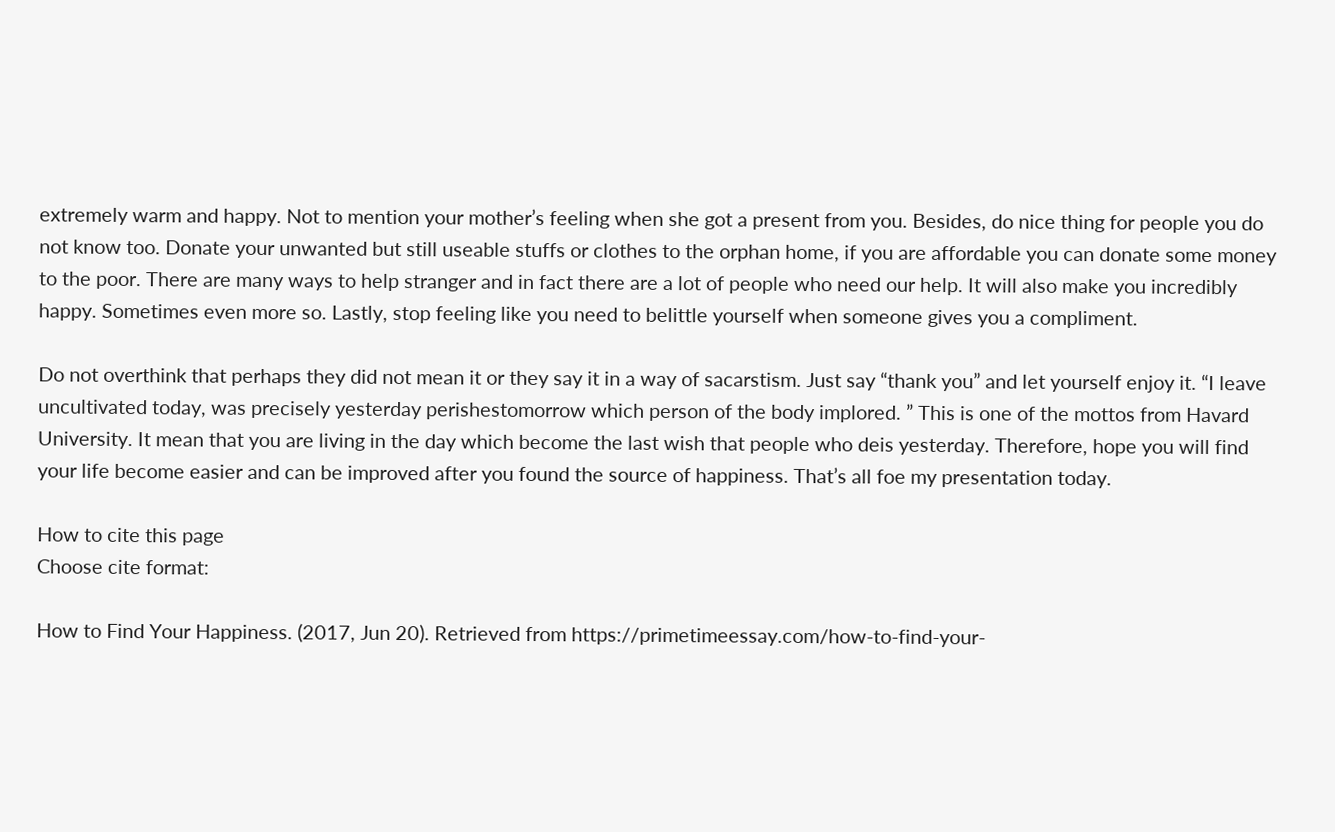extremely warm and happy. Not to mention your mother’s feeling when she got a present from you. Besides, do nice thing for people you do not know too. Donate your unwanted but still useable stuffs or clothes to the orphan home, if you are affordable you can donate some money to the poor. There are many ways to help stranger and in fact there are a lot of people who need our help. It will also make you incredibly happy. Sometimes even more so. Lastly, stop feeling like you need to belittle yourself when someone gives you a compliment.

Do not overthink that perhaps they did not mean it or they say it in a way of sacarstism. Just say “thank you” and let yourself enjoy it. “I leave uncultivated today, was precisely yesterday perishestomorrow which person of the body implored. ” This is one of the mottos from Havard University. It mean that you are living in the day which become the last wish that people who deis yesterday. Therefore, hope you will find your life become easier and can be improved after you found the source of happiness. That’s all foe my presentation today.

How to cite this page
Choose cite format:

How to Find Your Happiness. (2017, Jun 20). Retrieved from https://primetimeessay.com/how-to-find-your-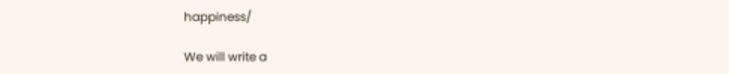happiness/

We will write a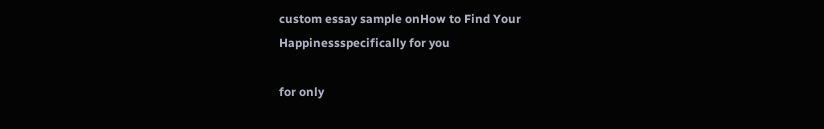custom essay sample onHow to Find Your Happinessspecifically for you

for only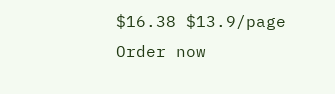$16.38 $13.9/page
Order now